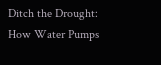Ditch the Drought: How Water Pumps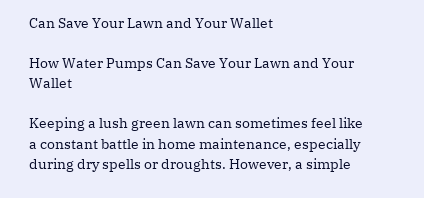Can Save Your Lawn and Your Wallet

How Water Pumps Can Save Your Lawn and Your Wallet

Keeping a lush green lawn can sometimes feel like a constant battle in home maintenance, especially during dry spells or droughts. However, a simple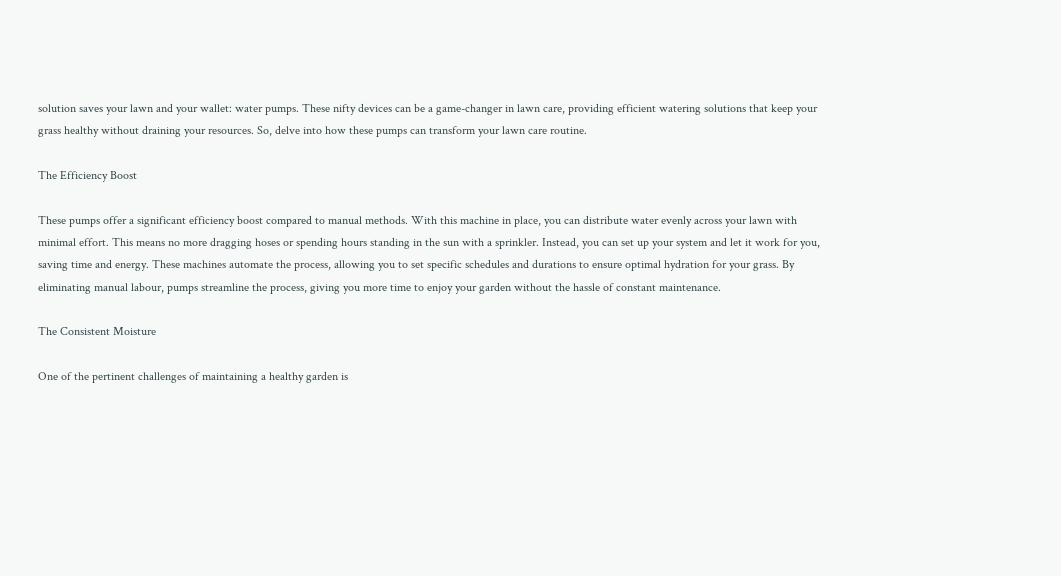solution saves your lawn and your wallet: water pumps. These nifty devices can be a game-changer in lawn care, providing efficient watering solutions that keep your grass healthy without draining your resources. So, delve into how these pumps can transform your lawn care routine.

The Efficiency Boost

These pumps offer a significant efficiency boost compared to manual methods. With this machine in place, you can distribute water evenly across your lawn with minimal effort. This means no more dragging hoses or spending hours standing in the sun with a sprinkler. Instead, you can set up your system and let it work for you, saving time and energy. These machines automate the process, allowing you to set specific schedules and durations to ensure optimal hydration for your grass. By eliminating manual labour, pumps streamline the process, giving you more time to enjoy your garden without the hassle of constant maintenance.

The Consistent Moisture

One of the pertinent challenges of maintaining a healthy garden is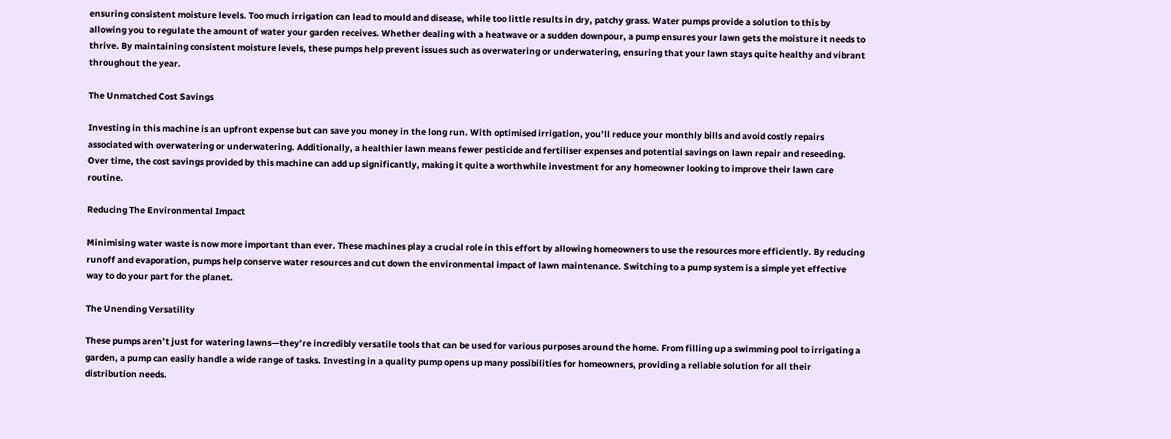ensuring consistent moisture levels. Too much irrigation can lead to mould and disease, while too little results in dry, patchy grass. Water pumps provide a solution to this by allowing you to regulate the amount of water your garden receives. Whether dealing with a heatwave or a sudden downpour, a pump ensures your lawn gets the moisture it needs to thrive. By maintaining consistent moisture levels, these pumps help prevent issues such as overwatering or underwatering, ensuring that your lawn stays quite healthy and vibrant throughout the year.

The Unmatched Cost Savings

Investing in this machine is an upfront expense but can save you money in the long run. With optimised irrigation, you’ll reduce your monthly bills and avoid costly repairs associated with overwatering or underwatering. Additionally, a healthier lawn means fewer pesticide and fertiliser expenses and potential savings on lawn repair and reseeding. Over time, the cost savings provided by this machine can add up significantly, making it quite a worthwhile investment for any homeowner looking to improve their lawn care routine.

Reducing The Environmental Impact

Minimising water waste is now more important than ever. These machines play a crucial role in this effort by allowing homeowners to use the resources more efficiently. By reducing runoff and evaporation, pumps help conserve water resources and cut down the environmental impact of lawn maintenance. Switching to a pump system is a simple yet effective way to do your part for the planet.

The Unending Versatility

These pumps aren’t just for watering lawns—they’re incredibly versatile tools that can be used for various purposes around the home. From filling up a swimming pool to irrigating a garden, a pump can easily handle a wide range of tasks. Investing in a quality pump opens up many possibilities for homeowners, providing a reliable solution for all their distribution needs.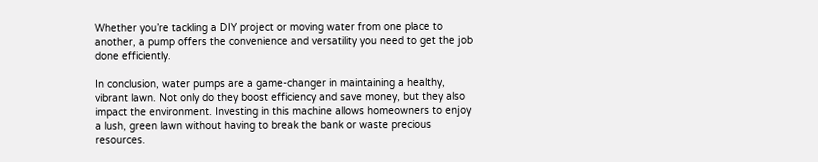Whether you’re tackling a DIY project or moving water from one place to another, a pump offers the convenience and versatility you need to get the job done efficiently.

In conclusion, water pumps are a game-changer in maintaining a healthy, vibrant lawn. Not only do they boost efficiency and save money, but they also impact the environment. Investing in this machine allows homeowners to enjoy a lush, green lawn without having to break the bank or waste precious resources.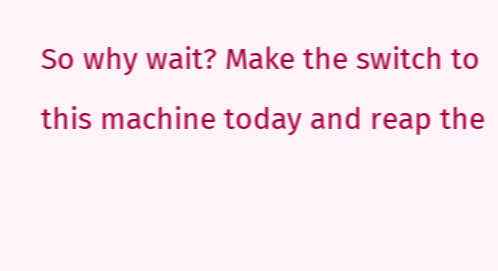So why wait? Make the switch to this machine today and reap the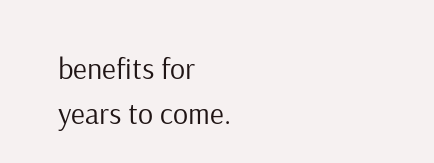benefits for years to come.